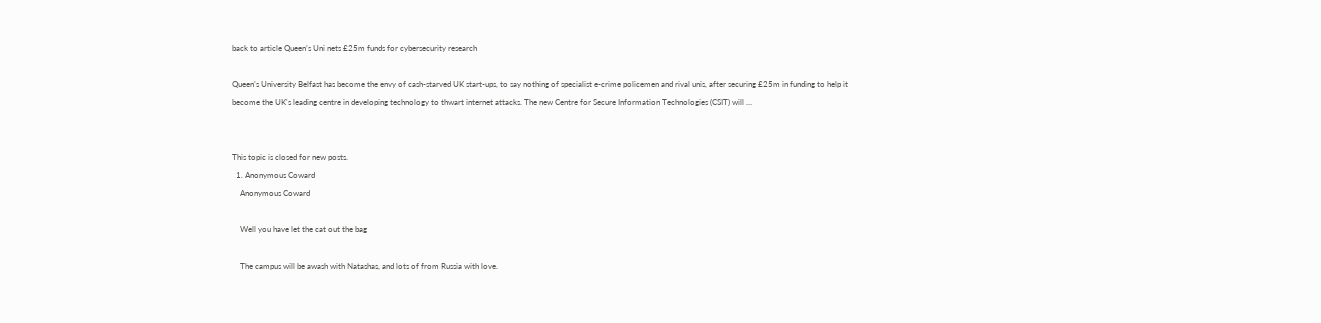back to article Queen’s Uni nets £25m funds for cybersecurity research

Queen’s University Belfast has become the envy of cash-starved UK start-ups, to say nothing of specialist e-crime policemen and rival unis, after securing £25m in funding to help it become the UK's leading centre in developing technology to thwart internet attacks. The new Centre for Secure Information Technologies (CSIT) will …


This topic is closed for new posts.
  1. Anonymous Coward
    Anonymous Coward

    Well you have let the cat out the bag

    The campus will be awash with Natashas, and lots of from Russia with love.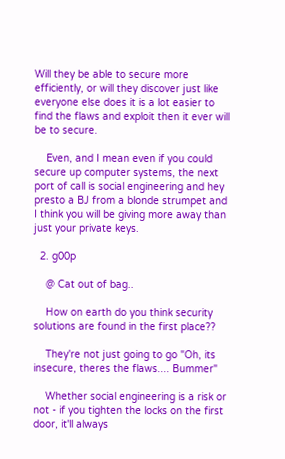Will they be able to secure more efficiently, or will they discover just like everyone else does it is a lot easier to find the flaws and exploit then it ever will be to secure.

    Even, and I mean even if you could secure up computer systems, the next port of call is social engineering and hey presto a BJ from a blonde strumpet and I think you will be giving more away than just your private keys.

  2. g00p

    @ Cat out of bag..

    How on earth do you think security solutions are found in the first place??

    They're not just going to go "Oh, its insecure, theres the flaws.... Bummer"

    Whether social engineering is a risk or not - if you tighten the locks on the first door, it'll always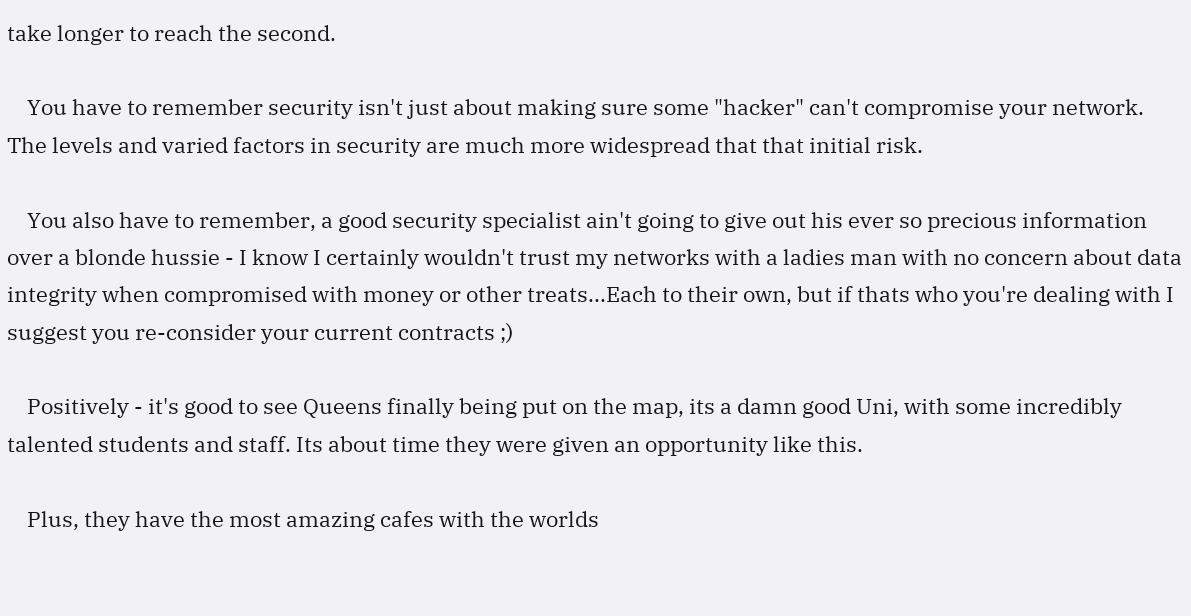take longer to reach the second.

    You have to remember security isn't just about making sure some "hacker" can't compromise your network. The levels and varied factors in security are much more widespread that that initial risk.

    You also have to remember, a good security specialist ain't going to give out his ever so precious information over a blonde hussie - I know I certainly wouldn't trust my networks with a ladies man with no concern about data integrity when compromised with money or other treats...Each to their own, but if thats who you're dealing with I suggest you re-consider your current contracts ;)

    Positively - it's good to see Queens finally being put on the map, its a damn good Uni, with some incredibly talented students and staff. Its about time they were given an opportunity like this.

    Plus, they have the most amazing cafes with the worlds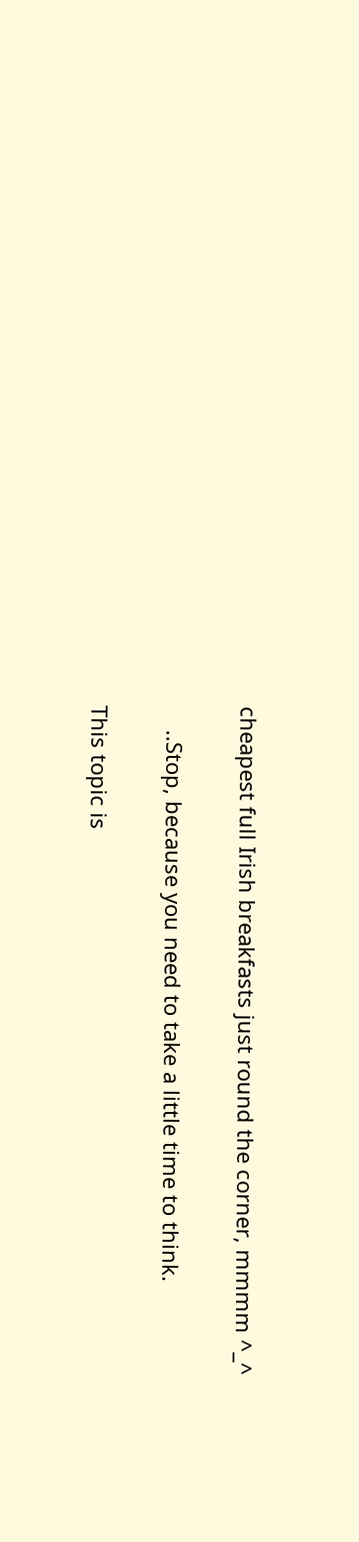cheapest full Irish breakfasts just round the corner, mmmm ^_^

    ..Stop, because you need to take a little time to think.

This topic is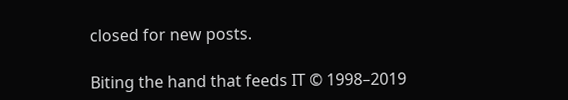closed for new posts.

Biting the hand that feeds IT © 1998–2019